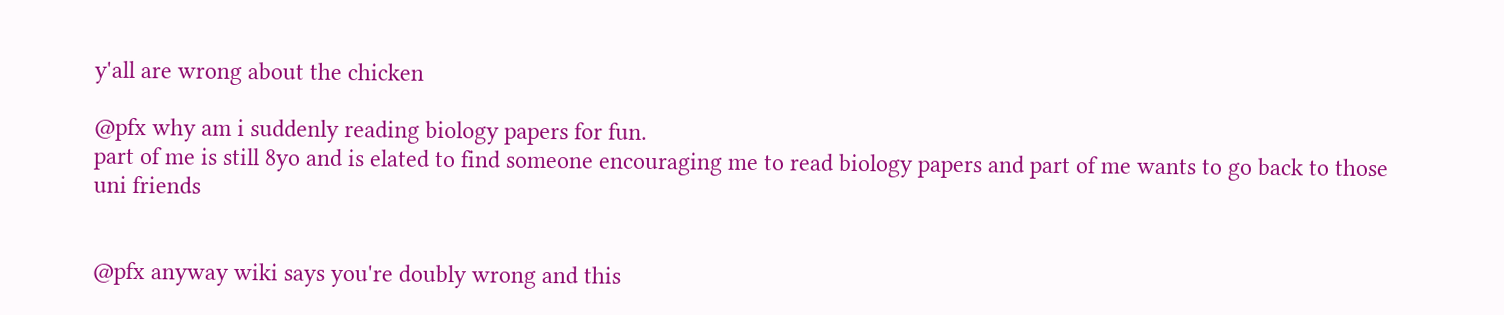y'all are wrong about the chicken

@pfx why am i suddenly reading biology papers for fun.
part of me is still 8yo and is elated to find someone encouraging me to read biology papers and part of me wants to go back to those uni friends


@pfx anyway wiki says you're doubly wrong and this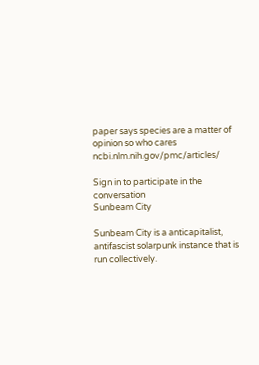paper says species are a matter of opinion so who cares ncbi.nlm.nih.gov/pmc/articles/

Sign in to participate in the conversation
Sunbeam City

Sunbeam City is a anticapitalist, antifascist solarpunk instance that is run collectively.